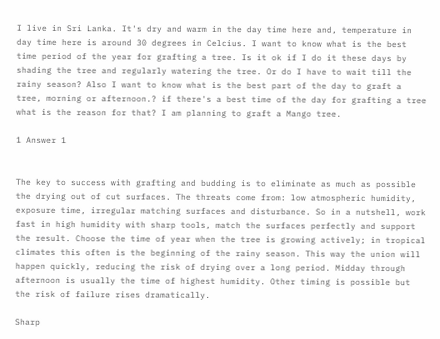I live in Sri Lanka. It's dry and warm in the day time here and, temperature in day time here is around 30 degrees in Celcius. I want to know what is the best time period of the year for grafting a tree. Is it ok if I do it these days by shading the tree and regularly watering the tree. Or do I have to wait till the rainy season? Also I want to know what is the best part of the day to graft a tree, morning or afternoon.? if there's a best time of the day for grafting a tree what is the reason for that? I am planning to graft a Mango tree.

1 Answer 1


The key to success with grafting and budding is to eliminate as much as possible the drying out of cut surfaces. The threats come from: low atmospheric humidity, exposure time, irregular matching surfaces and disturbance. So in a nutshell, work fast in high humidity with sharp tools, match the surfaces perfectly and support the result. Choose the time of year when the tree is growing actively; in tropical climates this often is the beginning of the rainy season. This way the union will happen quickly, reducing the risk of drying over a long period. Midday through afternoon is usually the time of highest humidity. Other timing is possible but the risk of failure rises dramatically.

Sharp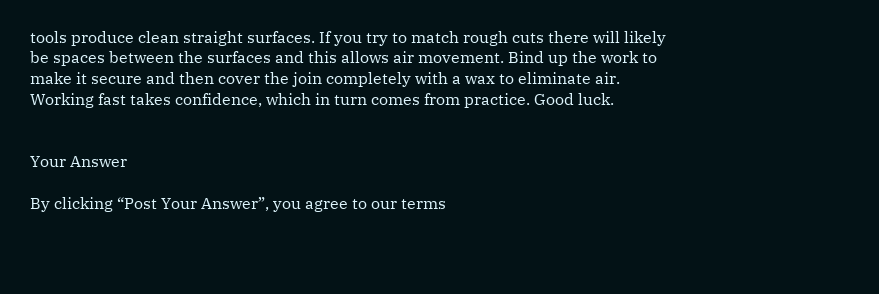tools produce clean straight surfaces. If you try to match rough cuts there will likely be spaces between the surfaces and this allows air movement. Bind up the work to make it secure and then cover the join completely with a wax to eliminate air. Working fast takes confidence, which in turn comes from practice. Good luck.


Your Answer

By clicking “Post Your Answer”, you agree to our terms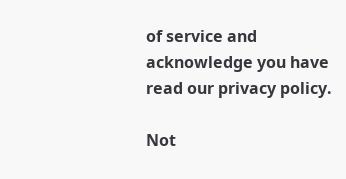of service and acknowledge you have read our privacy policy.

Not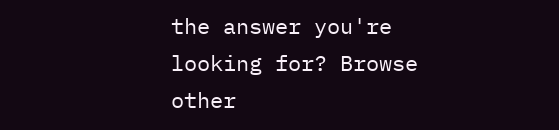the answer you're looking for? Browse other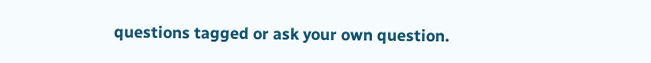questions tagged or ask your own question.